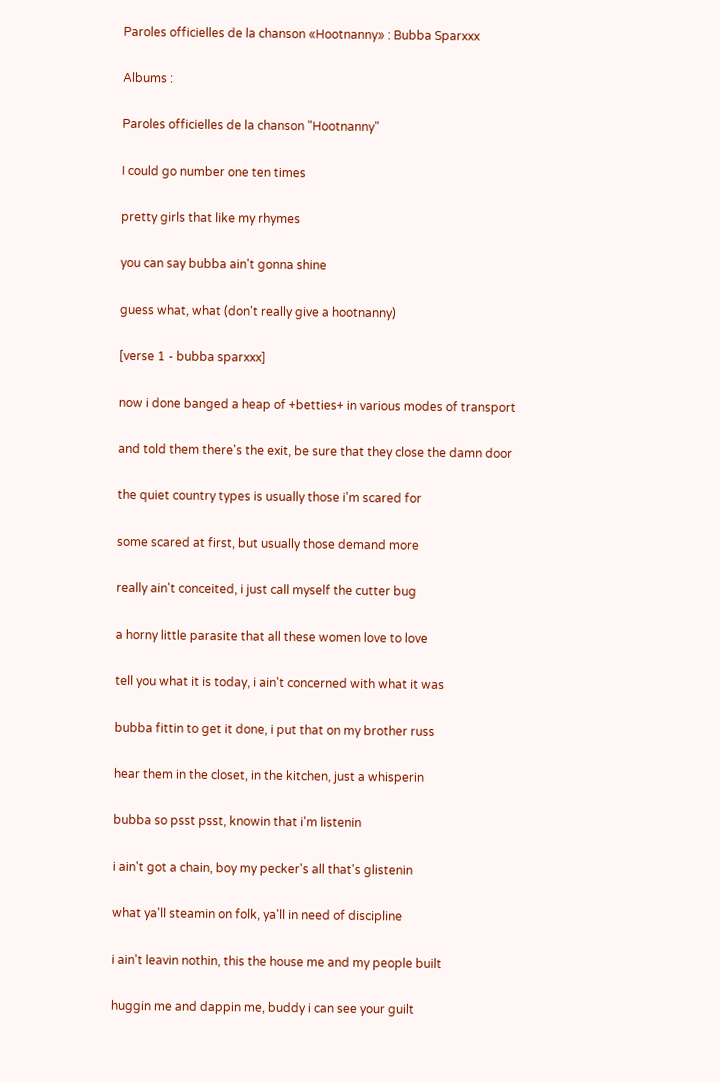Paroles officielles de la chanson «Hootnanny» : Bubba Sparxxx

Albums :

Paroles officielles de la chanson "Hootnanny"

I could go number one ten times

pretty girls that like my rhymes

you can say bubba ain't gonna shine

guess what, what (don't really give a hootnanny)

[verse 1 - bubba sparxxx]

now i done banged a heap of +betties+ in various modes of transport

and told them there's the exit, be sure that they close the damn door

the quiet country types is usually those i'm scared for

some scared at first, but usually those demand more

really ain't conceited, i just call myself the cutter bug

a horny little parasite that all these women love to love

tell you what it is today, i ain't concerned with what it was

bubba fittin to get it done, i put that on my brother russ

hear them in the closet, in the kitchen, just a whisperin

bubba so psst psst, knowin that i'm listenin

i ain't got a chain, boy my pecker's all that's glistenin

what ya'll steamin on folk, ya'll in need of discipline

i ain't leavin nothin, this the house me and my people built

huggin me and dappin me, buddy i can see your guilt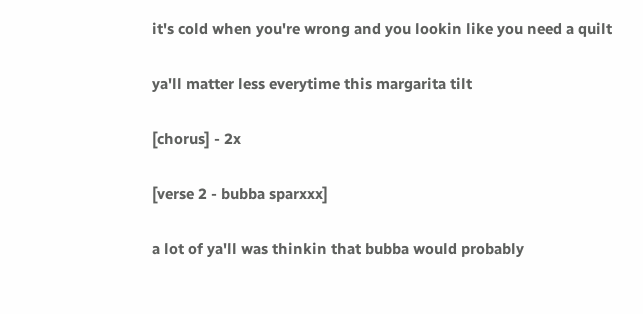it's cold when you're wrong and you lookin like you need a quilt

ya'll matter less everytime this margarita tilt

[chorus] - 2x

[verse 2 - bubba sparxxx]

a lot of ya'll was thinkin that bubba would probably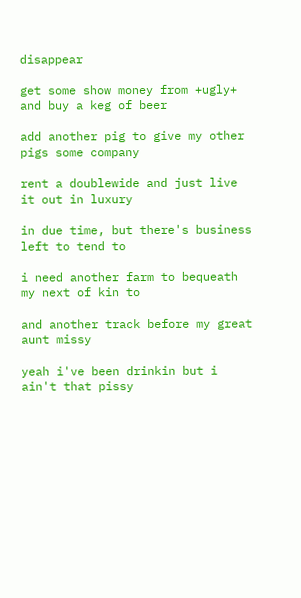disappear

get some show money from +ugly+ and buy a keg of beer

add another pig to give my other pigs some company

rent a doublewide and just live it out in luxury

in due time, but there's business left to tend to

i need another farm to bequeath my next of kin to

and another track before my great aunt missy

yeah i've been drinkin but i ain't that pissy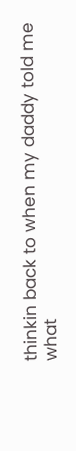thinkin back to when my daddy told me what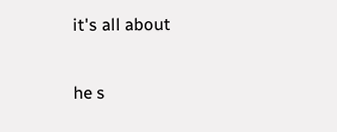it's all about

he s